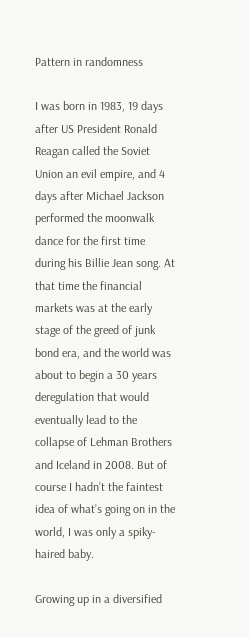Pattern in randomness

I was born in 1983, 19 days after US President Ronald Reagan called the Soviet Union an evil empire, and 4 days after Michael Jackson performed the moonwalk dance for the first time during his Billie Jean song. At that time the financial markets was at the early stage of the greed of junk bond era, and the world was about to begin a 30 years deregulation that would eventually lead to the collapse of Lehman Brothers and Iceland in 2008. But of course I hadn’t the faintest idea of what’s going on in the world, I was only a spiky-haired baby.

Growing up in a diversified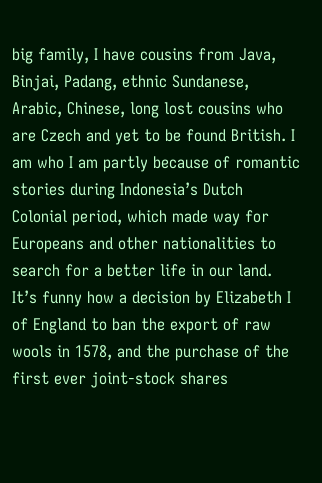big family, I have cousins from Java, Binjai, Padang, ethnic Sundanese, Arabic, Chinese, long lost cousins who are Czech and yet to be found British. I am who I am partly because of romantic stories during Indonesia’s Dutch Colonial period, which made way for Europeans and other nationalities to search for a better life in our land. It’s funny how a decision by Elizabeth I of England to ban the export of raw wools in 1578, and the purchase of the first ever joint-stock shares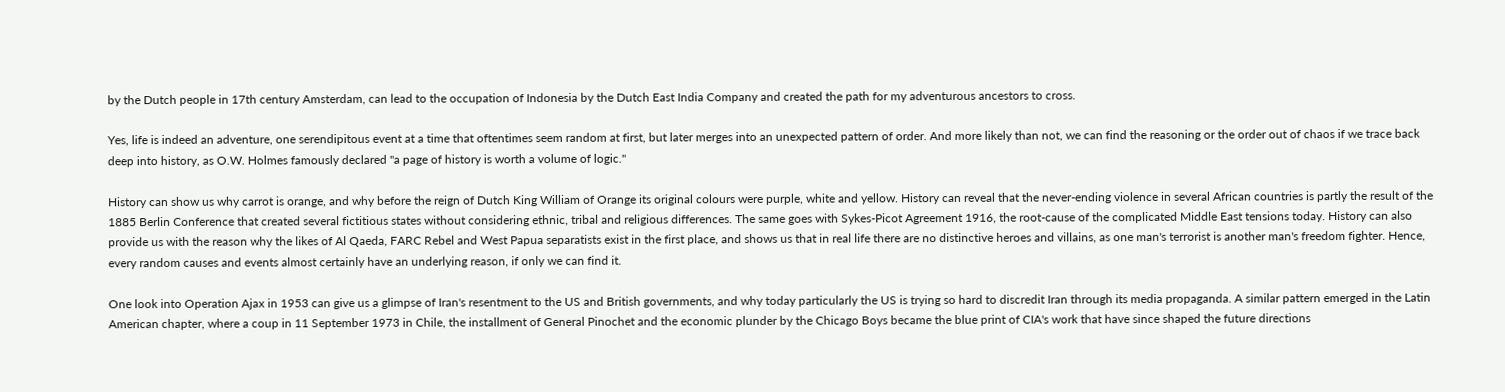by the Dutch people in 17th century Amsterdam, can lead to the occupation of Indonesia by the Dutch East India Company and created the path for my adventurous ancestors to cross.

Yes, life is indeed an adventure, one serendipitous event at a time that oftentimes seem random at first, but later merges into an unexpected pattern of order. And more likely than not, we can find the reasoning or the order out of chaos if we trace back deep into history, as O.W. Holmes famously declared "a page of history is worth a volume of logic."

History can show us why carrot is orange, and why before the reign of Dutch King William of Orange its original colours were purple, white and yellow. History can reveal that the never-ending violence in several African countries is partly the result of the 1885 Berlin Conference that created several fictitious states without considering ethnic, tribal and religious differences. The same goes with Sykes-Picot Agreement 1916, the root-cause of the complicated Middle East tensions today. History can also provide us with the reason why the likes of Al Qaeda, FARC Rebel and West Papua separatists exist in the first place, and shows us that in real life there are no distinctive heroes and villains, as one man's terrorist is another man's freedom fighter. Hence, every random causes and events almost certainly have an underlying reason, if only we can find it.

One look into Operation Ajax in 1953 can give us a glimpse of Iran's resentment to the US and British governments, and why today particularly the US is trying so hard to discredit Iran through its media propaganda. A similar pattern emerged in the Latin American chapter, where a coup in 11 September 1973 in Chile, the installment of General Pinochet and the economic plunder by the Chicago Boys became the blue print of CIA's work that have since shaped the future directions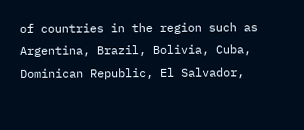of countries in the region such as Argentina, Brazil, Bolivia, Cuba, Dominican Republic, El Salvador,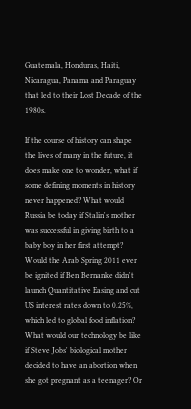Guatemala, Honduras, Haiti, Nicaragua, Panama and Paraguay that led to their Lost Decade of the 1980s.

If the course of history can shape the lives of many in the future, it does make one to wonder, what if some defining moments in history never happened? What would Russia be today if Stalin's mother was successful in giving birth to a baby boy in her first attempt? Would the Arab Spring 2011 ever be ignited if Ben Bernanke didn't launch Quantitative Easing and cut US interest rates down to 0.25%, which led to global food inflation? What would our technology be like if Steve Jobs' biological mother decided to have an abortion when she got pregnant as a teenager? Or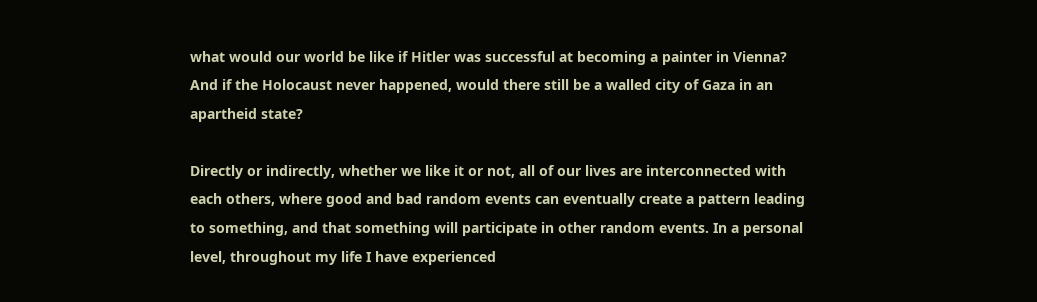what would our world be like if Hitler was successful at becoming a painter in Vienna? And if the Holocaust never happened, would there still be a walled city of Gaza in an apartheid state?

Directly or indirectly, whether we like it or not, all of our lives are interconnected with each others, where good and bad random events can eventually create a pattern leading to something, and that something will participate in other random events. In a personal level, throughout my life I have experienced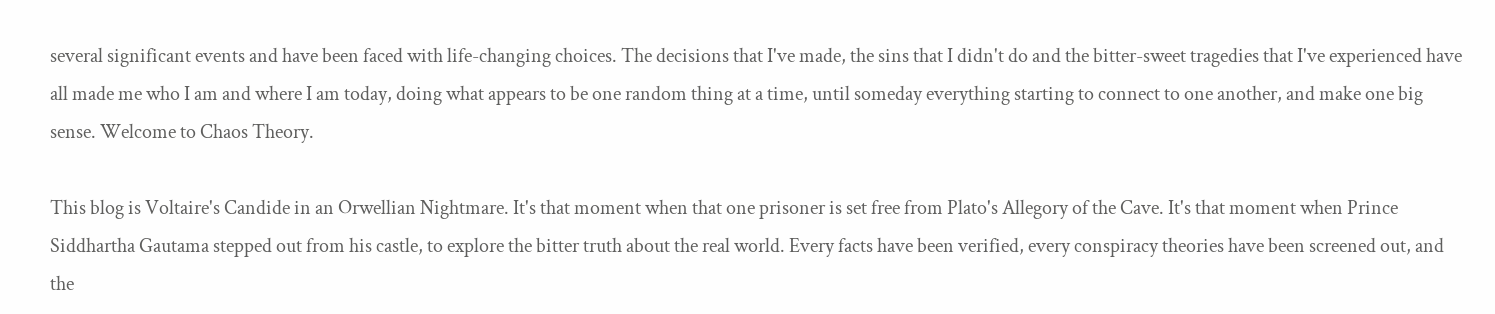several significant events and have been faced with life-changing choices. The decisions that I've made, the sins that I didn't do and the bitter-sweet tragedies that I've experienced have all made me who I am and where I am today, doing what appears to be one random thing at a time, until someday everything starting to connect to one another, and make one big sense. Welcome to Chaos Theory.

This blog is Voltaire's Candide in an Orwellian Nightmare. It's that moment when that one prisoner is set free from Plato's Allegory of the Cave. It's that moment when Prince Siddhartha Gautama stepped out from his castle, to explore the bitter truth about the real world. Every facts have been verified, every conspiracy theories have been screened out, and the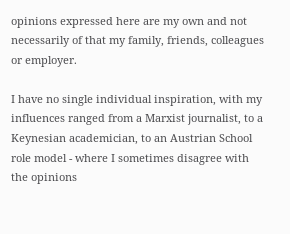opinions expressed here are my own and not necessarily of that my family, friends, colleagues or employer.

I have no single individual inspiration, with my influences ranged from a Marxist journalist, to a Keynesian academician, to an Austrian School role model - where I sometimes disagree with the opinions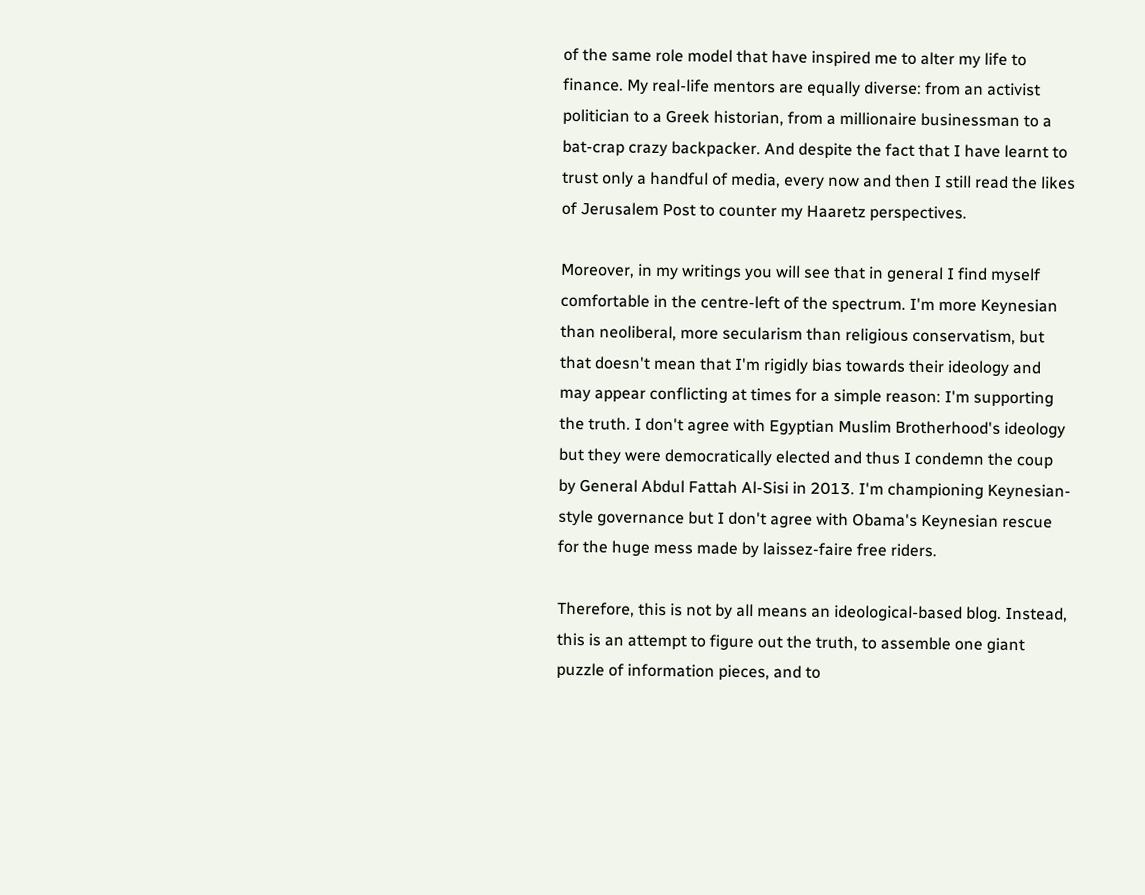of the same role model that have inspired me to alter my life to finance. My real-life mentors are equally diverse: from an activist politician to a Greek historian, from a millionaire businessman to a bat-crap crazy backpacker. And despite the fact that I have learnt to trust only a handful of media, every now and then I still read the likes of Jerusalem Post to counter my Haaretz perspectives.

Moreover, in my writings you will see that in general I find myself comfortable in the centre-left of the spectrum. I'm more Keynesian than neoliberal, more secularism than religious conservatism, but that doesn't mean that I'm rigidly bias towards their ideology and may appear conflicting at times for a simple reason: I'm supporting the truth. I don't agree with Egyptian Muslim Brotherhood's ideology but they were democratically elected and thus I condemn the coup by General Abdul Fattah Al-Sisi in 2013. I'm championing Keynesian-style governance but I don't agree with Obama's Keynesian rescue for the huge mess made by laissez-faire free riders.

Therefore, this is not by all means an ideological-based blog. Instead, this is an attempt to figure out the truth, to assemble one giant puzzle of information pieces, and to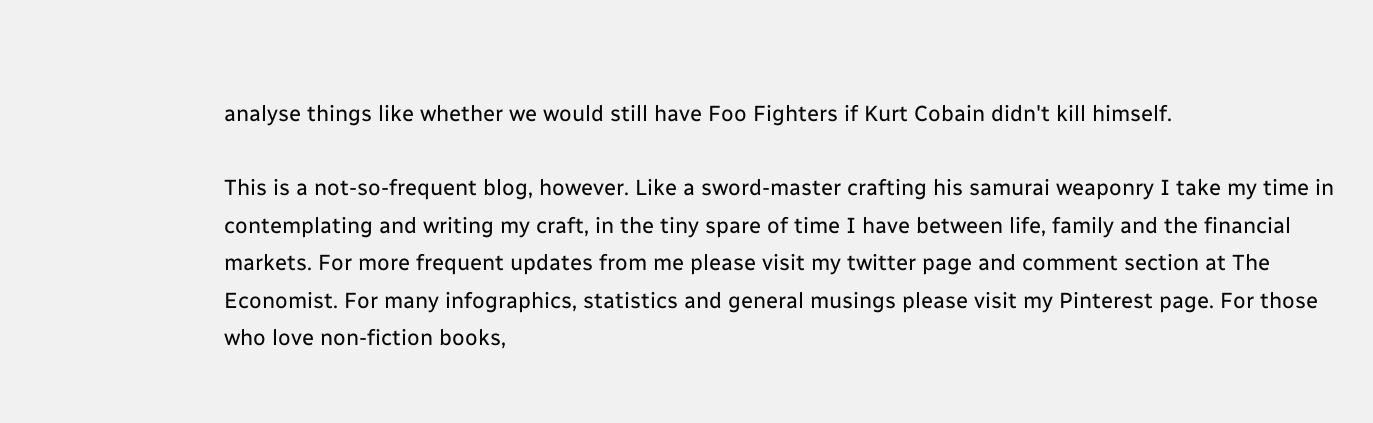analyse things like whether we would still have Foo Fighters if Kurt Cobain didn't kill himself.

This is a not-so-frequent blog, however. Like a sword-master crafting his samurai weaponry I take my time in contemplating and writing my craft, in the tiny spare of time I have between life, family and the financial markets. For more frequent updates from me please visit my twitter page and comment section at The Economist. For many infographics, statistics and general musings please visit my Pinterest page. For those who love non-fiction books,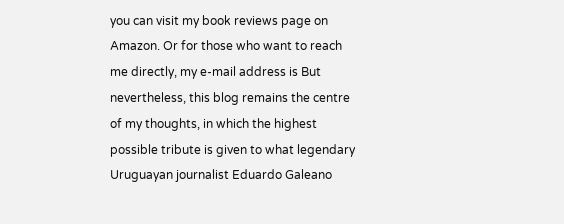you can visit my book reviews page on Amazon. Or for those who want to reach me directly, my e-mail address is But nevertheless, this blog remains the centre of my thoughts, in which the highest possible tribute is given to what legendary Uruguayan journalist Eduardo Galeano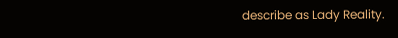describe as Lady Reality.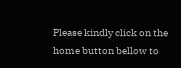Please kindly click on the home button bellow to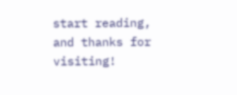start reading, and thanks for visiting!